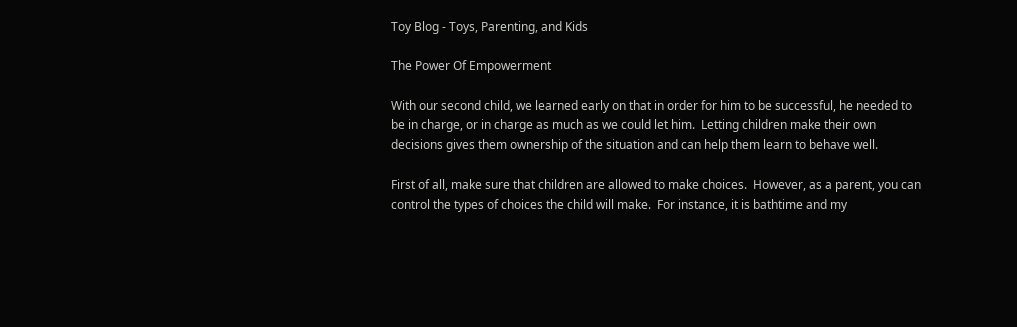Toy Blog - Toys, Parenting, and Kids

The Power Of Empowerment

With our second child, we learned early on that in order for him to be successful, he needed to be in charge, or in charge as much as we could let him.  Letting children make their own decisions gives them ownership of the situation and can help them learn to behave well.

First of all, make sure that children are allowed to make choices.  However, as a parent, you can control the types of choices the child will make.  For instance, it is bathtime and my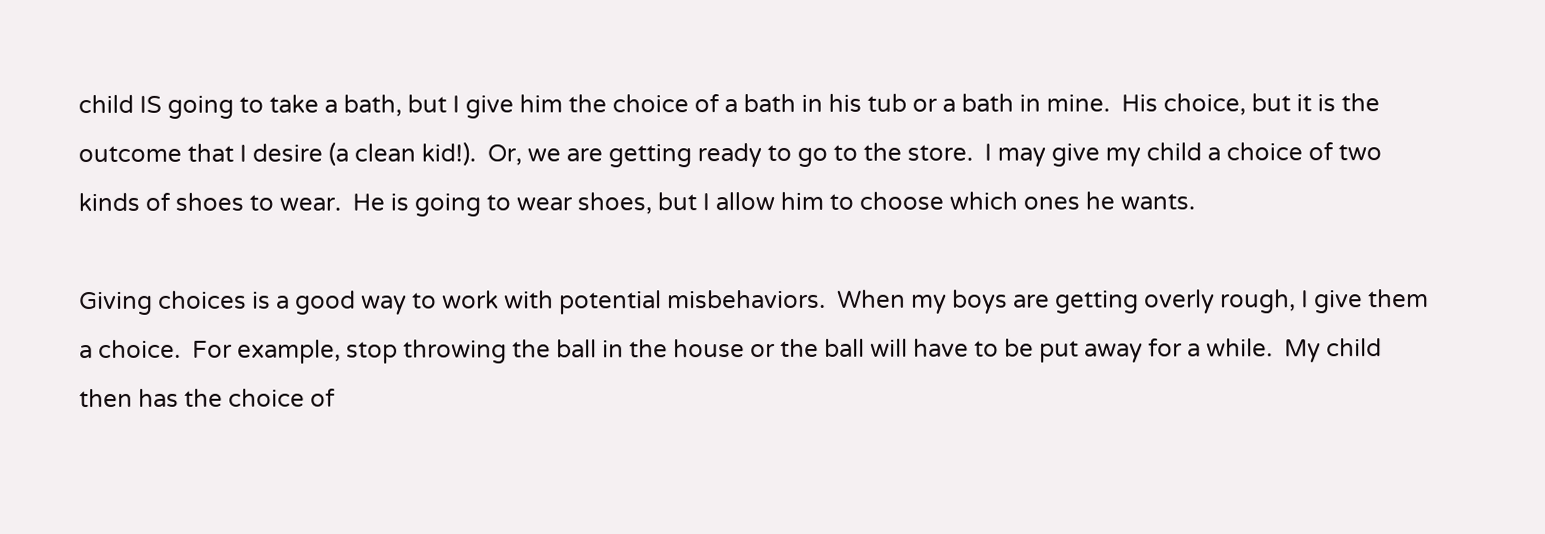child IS going to take a bath, but I give him the choice of a bath in his tub or a bath in mine.  His choice, but it is the outcome that I desire (a clean kid!).  Or, we are getting ready to go to the store.  I may give my child a choice of two kinds of shoes to wear.  He is going to wear shoes, but I allow him to choose which ones he wants.

Giving choices is a good way to work with potential misbehaviors.  When my boys are getting overly rough, I give them a choice.  For example, stop throwing the ball in the house or the ball will have to be put away for a while.  My child then has the choice of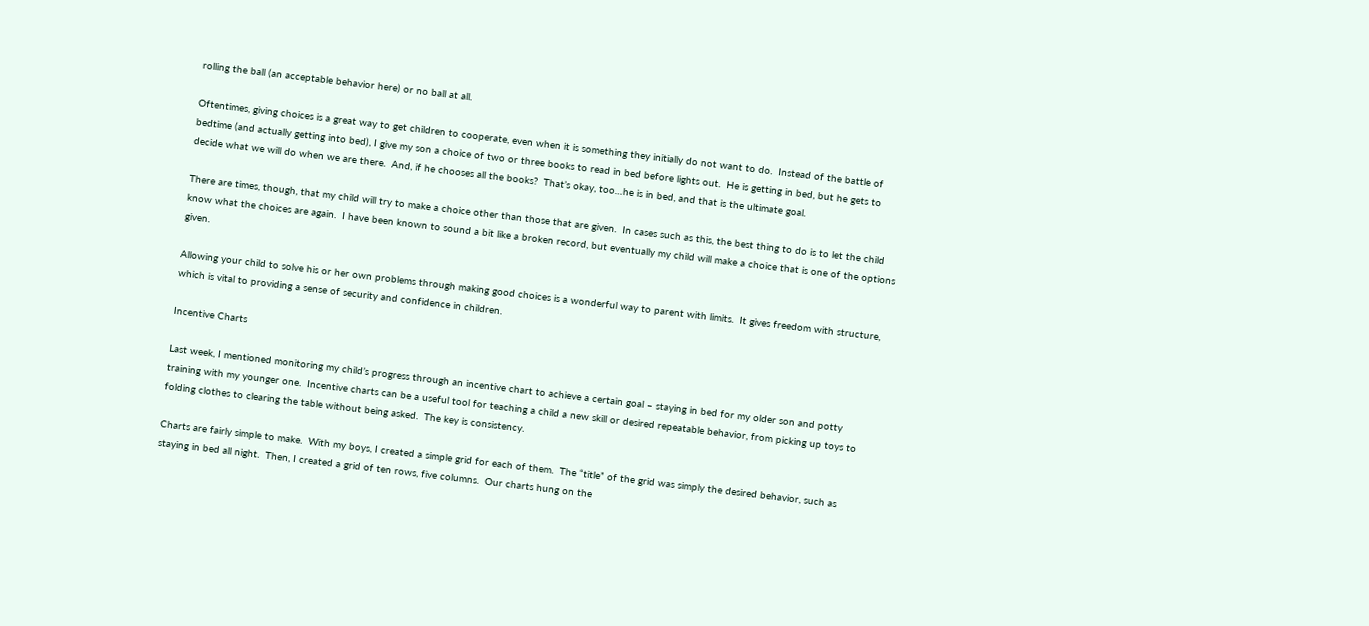rolling the ball (an acceptable behavior here) or no ball at all.

Oftentimes, giving choices is a great way to get children to cooperate, even when it is something they initially do not want to do.  Instead of the battle of bedtime (and actually getting into bed), I give my son a choice of two or three books to read in bed before lights out.  He is getting in bed, but he gets to decide what we will do when we are there.  And, if he chooses all the books?  That’s okay, too…he is in bed, and that is the ultimate goal.

There are times, though, that my child will try to make a choice other than those that are given.  In cases such as this, the best thing to do is to let the child know what the choices are again.  I have been known to sound a bit like a broken record, but eventually my child will make a choice that is one of the options given.

Allowing your child to solve his or her own problems through making good choices is a wonderful way to parent with limits.  It gives freedom with structure, which is vital to providing a sense of security and confidence in children.

Incentive Charts

Last week, I mentioned monitoring my child’s progress through an incentive chart to achieve a certain goal – staying in bed for my older son and potty training with my younger one.  Incentive charts can be a useful tool for teaching a child a new skill or desired repeatable behavior, from picking up toys to folding clothes to clearing the table without being asked.  The key is consistency.

Charts are fairly simple to make.  With my boys, I created a simple grid for each of them.  The “title” of the grid was simply the desired behavior, such as staying in bed all night.  Then, I created a grid of ten rows, five columns.  Our charts hung on the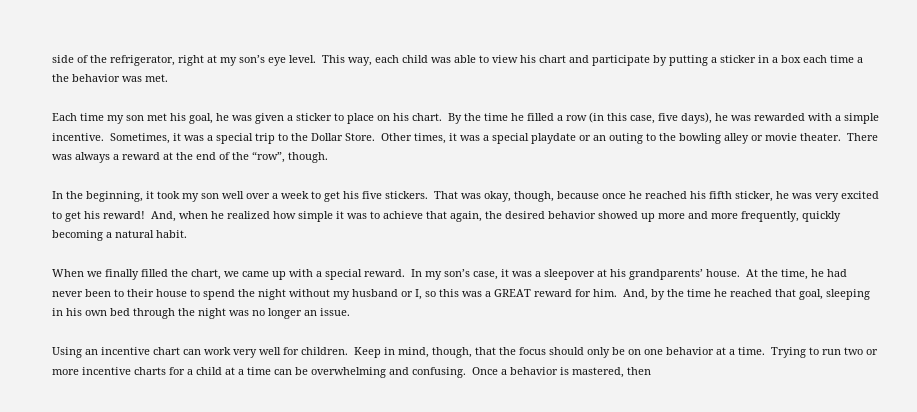side of the refrigerator, right at my son’s eye level.  This way, each child was able to view his chart and participate by putting a sticker in a box each time a the behavior was met.

Each time my son met his goal, he was given a sticker to place on his chart.  By the time he filled a row (in this case, five days), he was rewarded with a simple incentive.  Sometimes, it was a special trip to the Dollar Store.  Other times, it was a special playdate or an outing to the bowling alley or movie theater.  There was always a reward at the end of the “row”, though.

In the beginning, it took my son well over a week to get his five stickers.  That was okay, though, because once he reached his fifth sticker, he was very excited to get his reward!  And, when he realized how simple it was to achieve that again, the desired behavior showed up more and more frequently, quickly becoming a natural habit.

When we finally filled the chart, we came up with a special reward.  In my son’s case, it was a sleepover at his grandparents’ house.  At the time, he had never been to their house to spend the night without my husband or I, so this was a GREAT reward for him.  And, by the time he reached that goal, sleeping in his own bed through the night was no longer an issue.

Using an incentive chart can work very well for children.  Keep in mind, though, that the focus should only be on one behavior at a time.  Trying to run two or more incentive charts for a child at a time can be overwhelming and confusing.  Once a behavior is mastered, then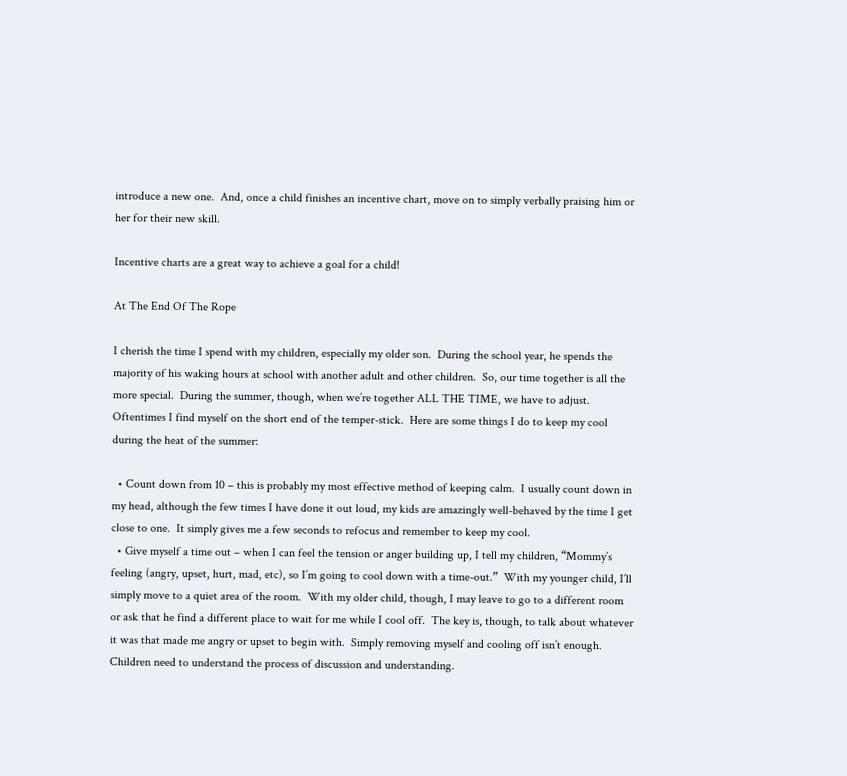introduce a new one.  And, once a child finishes an incentive chart, move on to simply verbally praising him or her for their new skill.

Incentive charts are a great way to achieve a goal for a child!

At The End Of The Rope

I cherish the time I spend with my children, especially my older son.  During the school year, he spends the majority of his waking hours at school with another adult and other children.  So, our time together is all the more special.  During the summer, though, when we’re together ALL THE TIME, we have to adjust.  Oftentimes I find myself on the short end of the temper-stick.  Here are some things I do to keep my cool during the heat of the summer:

  • Count down from 10 – this is probably my most effective method of keeping calm.  I usually count down in my head, although the few times I have done it out loud, my kids are amazingly well-behaved by the time I get close to one.  It simply gives me a few seconds to refocus and remember to keep my cool.
  • Give myself a time out – when I can feel the tension or anger building up, I tell my children, “Mommy’s feeling (angry, upset, hurt, mad, etc), so I’m going to cool down with a time-out.”  With my younger child, I’ll simply move to a quiet area of the room.  With my older child, though, I may leave to go to a different room or ask that he find a different place to wait for me while I cool off.  The key is, though, to talk about whatever it was that made me angry or upset to begin with.  Simply removing myself and cooling off isn’t enough.  Children need to understand the process of discussion and understanding.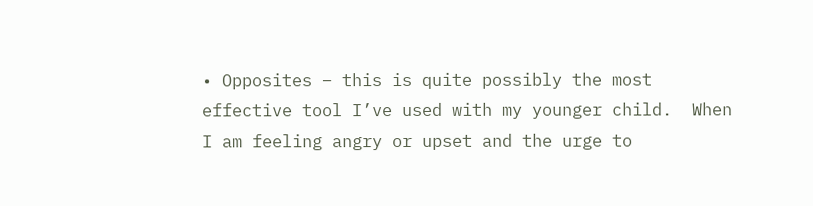• Opposites – this is quite possibly the most effective tool I’ve used with my younger child.  When I am feeling angry or upset and the urge to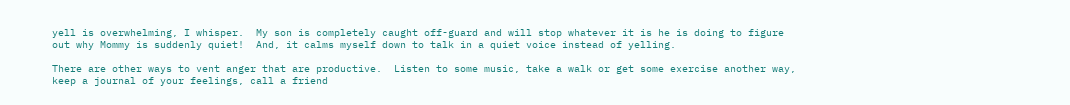yell is overwhelming, I whisper.  My son is completely caught off-guard and will stop whatever it is he is doing to figure out why Mommy is suddenly quiet!  And, it calms myself down to talk in a quiet voice instead of yelling.

There are other ways to vent anger that are productive.  Listen to some music, take a walk or get some exercise another way, keep a journal of your feelings, call a friend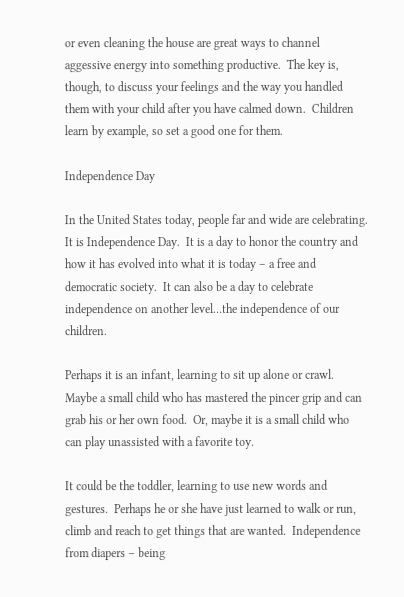or even cleaning the house are great ways to channel aggessive energy into something productive.  The key is, though, to discuss your feelings and the way you handled them with your child after you have calmed down.  Children learn by example, so set a good one for them.

Independence Day

In the United States today, people far and wide are celebrating.  It is Independence Day.  It is a day to honor the country and how it has evolved into what it is today – a free and democratic society.  It can also be a day to celebrate independence on another level…the independence of our children.

Perhaps it is an infant, learning to sit up alone or crawl.  Maybe a small child who has mastered the pincer grip and can grab his or her own food.  Or, maybe it is a small child who can play unassisted with a favorite toy.

It could be the toddler, learning to use new words and gestures.  Perhaps he or she have just learned to walk or run, climb and reach to get things that are wanted.  Independence from diapers – being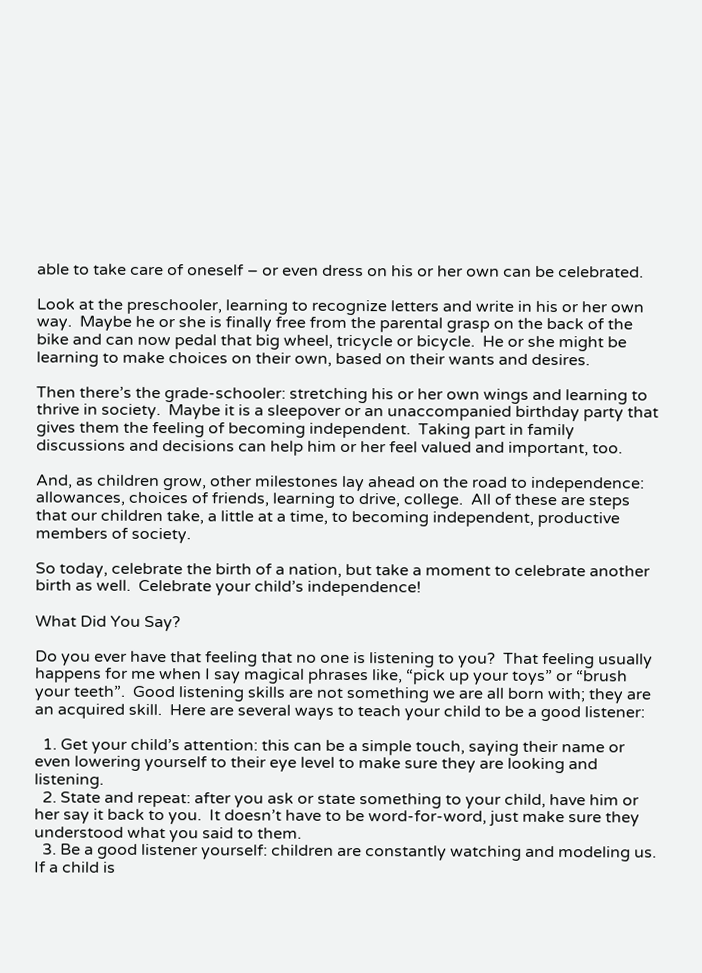able to take care of oneself – or even dress on his or her own can be celebrated.

Look at the preschooler, learning to recognize letters and write in his or her own way.  Maybe he or she is finally free from the parental grasp on the back of the bike and can now pedal that big wheel, tricycle or bicycle.  He or she might be learning to make choices on their own, based on their wants and desires.

Then there’s the grade-schooler: stretching his or her own wings and learning to thrive in society.  Maybe it is a sleepover or an unaccompanied birthday party that gives them the feeling of becoming independent.  Taking part in family discussions and decisions can help him or her feel valued and important, too.

And, as children grow, other milestones lay ahead on the road to independence: allowances, choices of friends, learning to drive, college.  All of these are steps that our children take, a little at a time, to becoming independent, productive members of society.

So today, celebrate the birth of a nation, but take a moment to celebrate another birth as well.  Celebrate your child’s independence!

What Did You Say?

Do you ever have that feeling that no one is listening to you?  That feeling usually happens for me when I say magical phrases like, “pick up your toys” or “brush your teeth”.  Good listening skills are not something we are all born with; they are an acquired skill.  Here are several ways to teach your child to be a good listener:

  1. Get your child’s attention: this can be a simple touch, saying their name or even lowering yourself to their eye level to make sure they are looking and listening.
  2. State and repeat: after you ask or state something to your child, have him or her say it back to you.  It doesn’t have to be word-for-word, just make sure they understood what you said to them.
  3. Be a good listener yourself: children are constantly watching and modeling us.  If a child is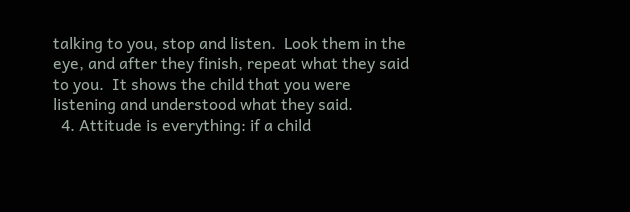talking to you, stop and listen.  Look them in the eye, and after they finish, repeat what they said to you.  It shows the child that you were listening and understood what they said.
  4. Attitude is everything: if a child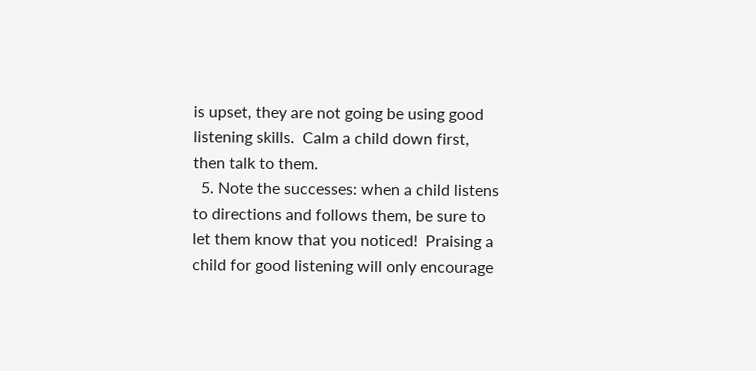is upset, they are not going be using good listening skills.  Calm a child down first, then talk to them.
  5. Note the successes: when a child listens to directions and follows them, be sure to let them know that you noticed!  Praising a child for good listening will only encourage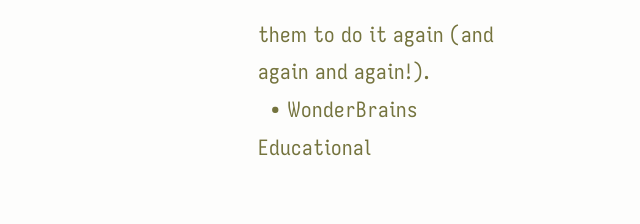them to do it again (and again and again!).
  • WonderBrains Educational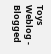Toys Weblog - Blogged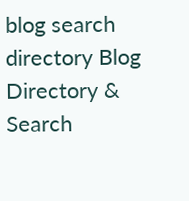blog search
directory Blog Directory & Search